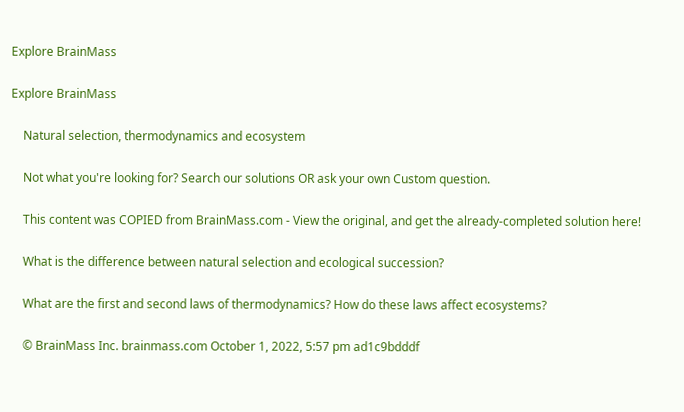Explore BrainMass

Explore BrainMass

    Natural selection, thermodynamics and ecosystem

    Not what you're looking for? Search our solutions OR ask your own Custom question.

    This content was COPIED from BrainMass.com - View the original, and get the already-completed solution here!

    What is the difference between natural selection and ecological succession?

    What are the first and second laws of thermodynamics? How do these laws affect ecosystems?

    © BrainMass Inc. brainmass.com October 1, 2022, 5:57 pm ad1c9bdddf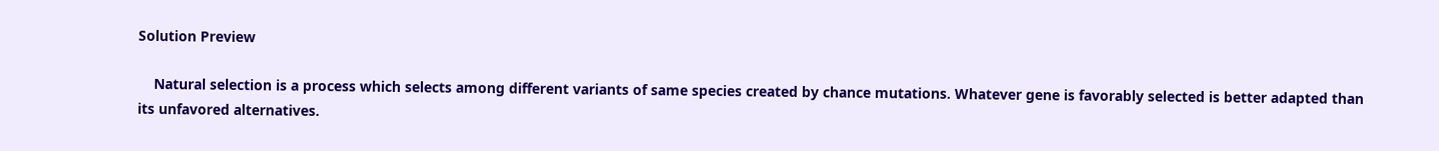Solution Preview

    Natural selection is a process which selects among different variants of same species created by chance mutations. Whatever gene is favorably selected is better adapted than its unfavored alternatives.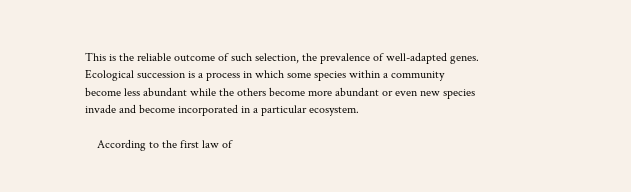This is the reliable outcome of such selection, the prevalence of well-adapted genes. Ecological succession is a process in which some species within a community become less abundant while the others become more abundant or even new species invade and become incorporated in a particular ecosystem.

    According to the first law of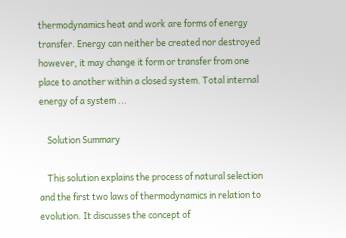thermodynamics heat and work are forms of energy transfer. Energy can neither be created nor destroyed however, it may change it form or transfer from one place to another within a closed system. Total internal energy of a system ...

    Solution Summary

    This solution explains the process of natural selection and the first two laws of thermodynamics in relation to evolution. It discusses the concept of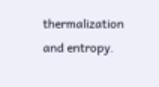thermalization and entropy.